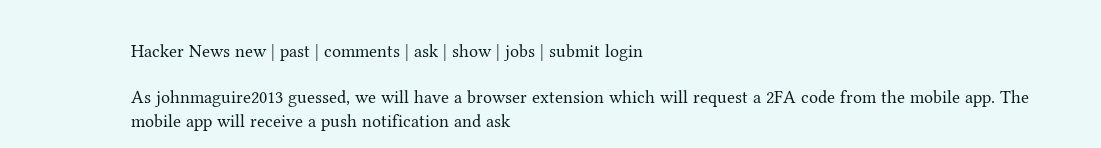Hacker News new | past | comments | ask | show | jobs | submit login

As johnmaguire2013 guessed, we will have a browser extension which will request a 2FA code from the mobile app. The mobile app will receive a push notification and ask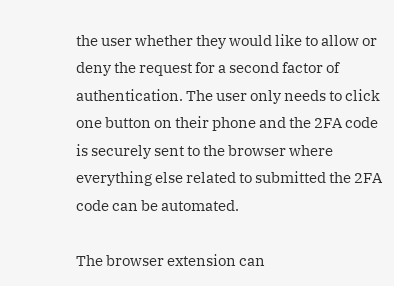the user whether they would like to allow or deny the request for a second factor of authentication. The user only needs to click one button on their phone and the 2FA code is securely sent to the browser where everything else related to submitted the 2FA code can be automated.

The browser extension can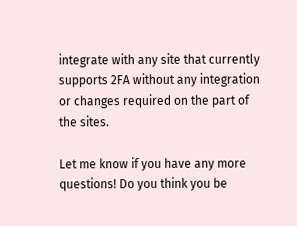integrate with any site that currently supports 2FA without any integration or changes required on the part of the sites.

Let me know if you have any more questions! Do you think you be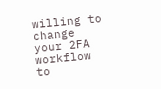willing to change your 2FA workflow to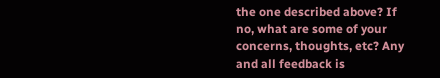the one described above? If no, what are some of your concerns, thoughts, etc? Any and all feedback is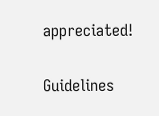appreciated!

Guidelines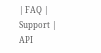| FAQ | Support | API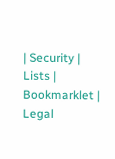| Security | Lists | Bookmarklet | Legal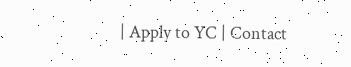| Apply to YC | Contact